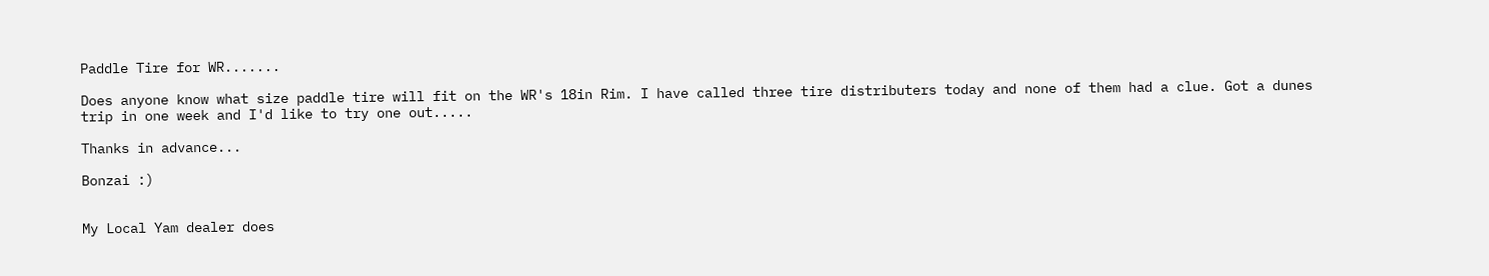Paddle Tire for WR.......

Does anyone know what size paddle tire will fit on the WR's 18in Rim. I have called three tire distributers today and none of them had a clue. Got a dunes trip in one week and I'd like to try one out.....

Thanks in advance...

Bonzai :)


My Local Yam dealer does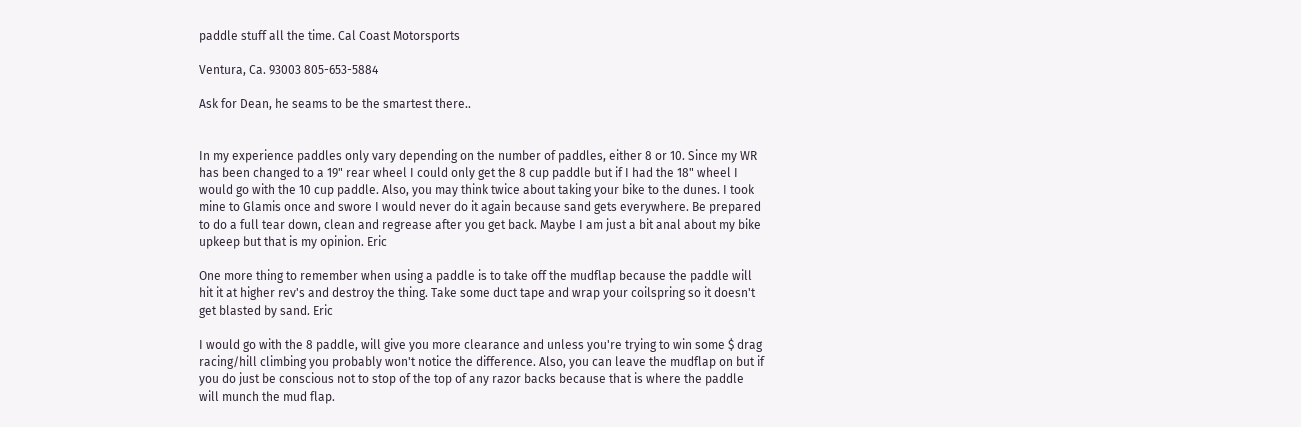paddle stuff all the time. Cal Coast Motorsports

Ventura, Ca. 93003 805-653-5884

Ask for Dean, he seams to be the smartest there..


In my experience paddles only vary depending on the number of paddles, either 8 or 10. Since my WR has been changed to a 19" rear wheel I could only get the 8 cup paddle but if I had the 18" wheel I would go with the 10 cup paddle. Also, you may think twice about taking your bike to the dunes. I took mine to Glamis once and swore I would never do it again because sand gets everywhere. Be prepared to do a full tear down, clean and regrease after you get back. Maybe I am just a bit anal about my bike upkeep but that is my opinion. Eric

One more thing to remember when using a paddle is to take off the mudflap because the paddle will hit it at higher rev's and destroy the thing. Take some duct tape and wrap your coilspring so it doesn't get blasted by sand. Eric

I would go with the 8 paddle, will give you more clearance and unless you're trying to win some $ drag racing/hill climbing you probably won't notice the difference. Also, you can leave the mudflap on but if you do just be conscious not to stop of the top of any razor backs because that is where the paddle will munch the mud flap.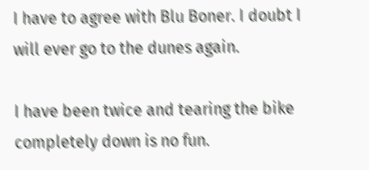I have to agree with Blu Boner. I doubt I will ever go to the dunes again.

I have been twice and tearing the bike completely down is no fun.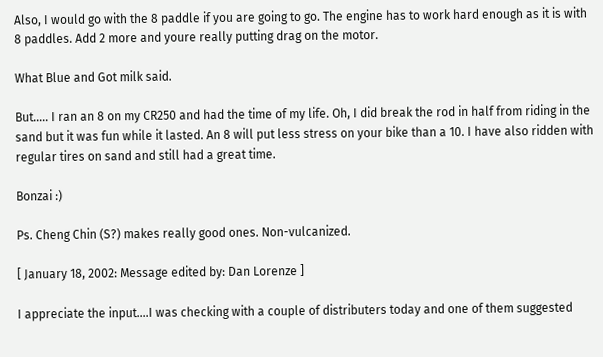Also, I would go with the 8 paddle if you are going to go. The engine has to work hard enough as it is with 8 paddles. Add 2 more and youre really putting drag on the motor.

What Blue and Got milk said.

But..... I ran an 8 on my CR250 and had the time of my life. Oh, I did break the rod in half from riding in the sand but it was fun while it lasted. An 8 will put less stress on your bike than a 10. I have also ridden with regular tires on sand and still had a great time.

Bonzai :)

Ps. Cheng Chin (S?) makes really good ones. Non-vulcanized.

[ January 18, 2002: Message edited by: Dan Lorenze ]

I appreciate the input....I was checking with a couple of distributers today and one of them suggested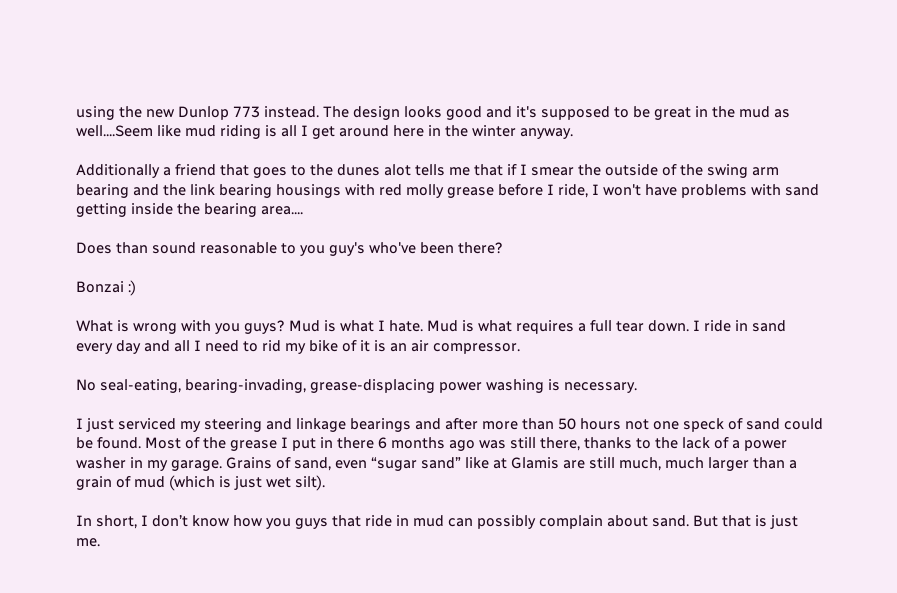using the new Dunlop 773 instead. The design looks good and it's supposed to be great in the mud as well....Seem like mud riding is all I get around here in the winter anyway.

Additionally a friend that goes to the dunes alot tells me that if I smear the outside of the swing arm bearing and the link bearing housings with red molly grease before I ride, I won't have problems with sand getting inside the bearing area....

Does than sound reasonable to you guy's who've been there?

Bonzai :)

What is wrong with you guys? Mud is what I hate. Mud is what requires a full tear down. I ride in sand every day and all I need to rid my bike of it is an air compressor.

No seal-eating, bearing-invading, grease-displacing power washing is necessary.

I just serviced my steering and linkage bearings and after more than 50 hours not one speck of sand could be found. Most of the grease I put in there 6 months ago was still there, thanks to the lack of a power washer in my garage. Grains of sand, even “sugar sand” like at Glamis are still much, much larger than a grain of mud (which is just wet silt).

In short, I don’t know how you guys that ride in mud can possibly complain about sand. But that is just me.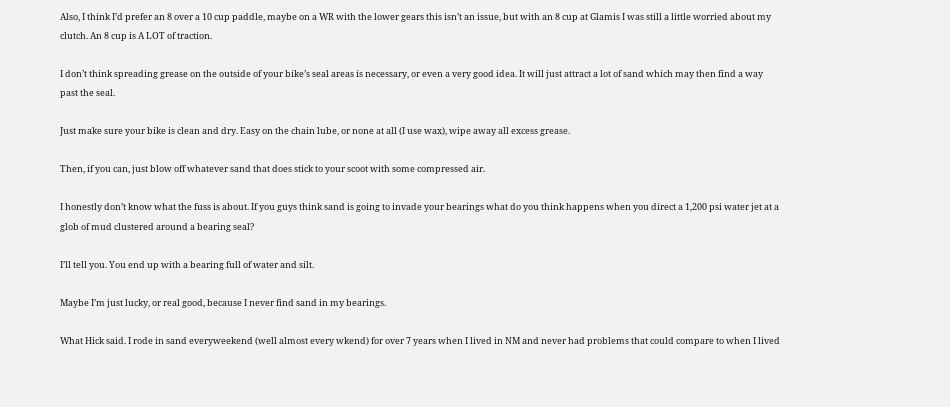Also, I think I’d prefer an 8 over a 10 cup paddle, maybe on a WR with the lower gears this isn’t an issue, but with an 8 cup at Glamis I was still a little worried about my clutch. An 8 cup is A LOT of traction.

I don’t think spreading grease on the outside of your bike’s seal areas is necessary, or even a very good idea. It will just attract a lot of sand which may then find a way past the seal.

Just make sure your bike is clean and dry. Easy on the chain lube, or none at all (I use wax), wipe away all excess grease.

Then, if you can, just blow off whatever sand that does stick to your scoot with some compressed air.

I honestly don’t know what the fuss is about. If you guys think sand is going to invade your bearings what do you think happens when you direct a 1,200 psi water jet at a glob of mud clustered around a bearing seal?

I’ll tell you. You end up with a bearing full of water and silt.

Maybe I’m just lucky, or real good, because I never find sand in my bearings.

What Hick said. I rode in sand everyweekend (well almost every wkend) for over 7 years when I lived in NM and never had problems that could compare to when I lived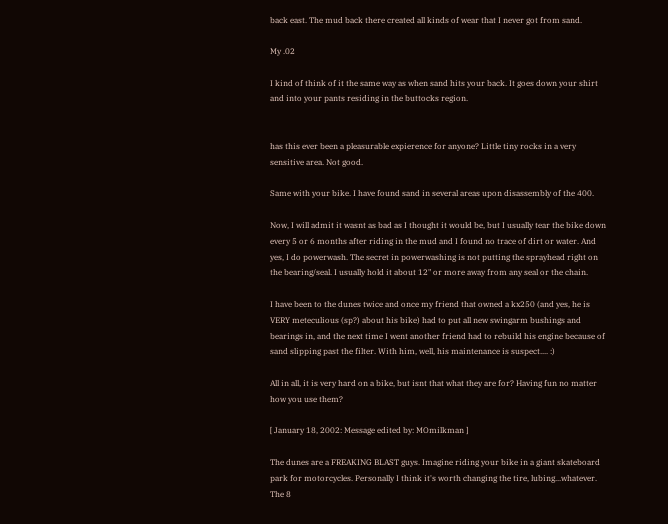back east. The mud back there created all kinds of wear that I never got from sand.

My .02

I kind of think of it the same way as when sand hits your back. It goes down your shirt and into your pants residing in the buttocks region.


has this ever been a pleasurable expierence for anyone? Little tiny rocks in a very sensitive area. Not good.

Same with your bike. I have found sand in several areas upon disassembly of the 400.

Now, I will admit it wasnt as bad as I thought it would be, but I usually tear the bike down every 5 or 6 months after riding in the mud and I found no trace of dirt or water. And yes, I do powerwash. The secret in powerwashing is not putting the sprayhead right on the bearing/seal. I usually hold it about 12" or more away from any seal or the chain.

I have been to the dunes twice and once my friend that owned a kx250 (and yes, he is VERY meteculious (sp?) about his bike) had to put all new swingarm bushings and bearings in, and the next time I went another friend had to rebuild his engine because of sand slipping past the filter. With him, well, his maintenance is suspect.... :)

All in all, it is very hard on a bike, but isnt that what they are for? Having fun no matter how you use them?

[ January 18, 2002: Message edited by: MOmilkman ]

The dunes are a FREAKING BLAST guys. Imagine riding your bike in a giant skateboard park for motorcycles. Personally I think it's worth changing the tire, lubing...whatever. The 8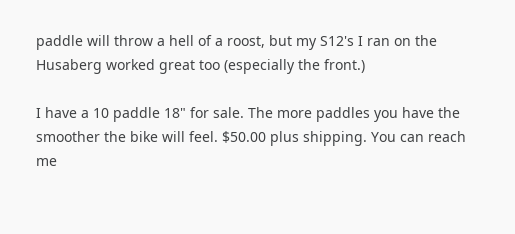paddle will throw a hell of a roost, but my S12's I ran on the Husaberg worked great too (especially the front.)

I have a 10 paddle 18" for sale. The more paddles you have the smoother the bike will feel. $50.00 plus shipping. You can reach me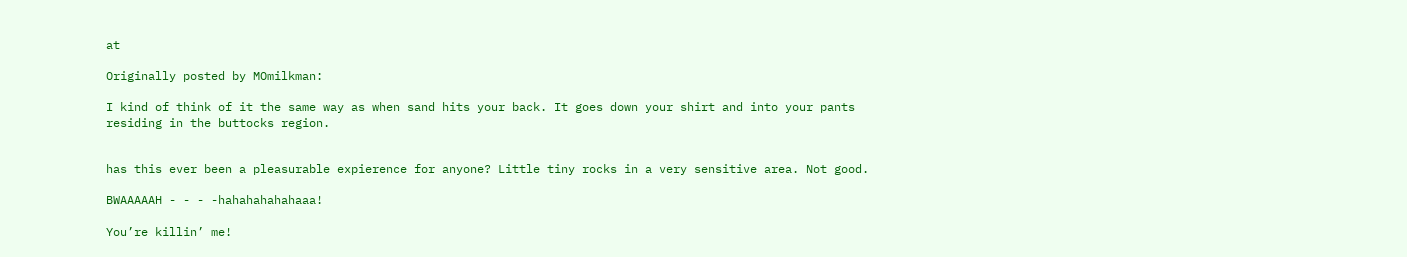at

Originally posted by MOmilkman:

I kind of think of it the same way as when sand hits your back. It goes down your shirt and into your pants residing in the buttocks region.


has this ever been a pleasurable expierence for anyone? Little tiny rocks in a very sensitive area. Not good.

BWAAAAAH - - - -hahahahahahaaa!

You’re killin’ me!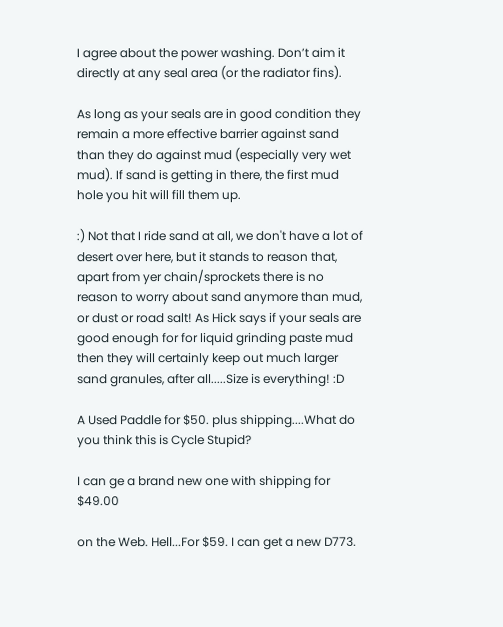I agree about the power washing. Don’t aim it directly at any seal area (or the radiator fins).

As long as your seals are in good condition they remain a more effective barrier against sand than they do against mud (especially very wet mud). If sand is getting in there, the first mud hole you hit will fill them up.

:) Not that I ride sand at all, we don't have a lot of desert over here, but it stands to reason that, apart from yer chain/sprockets there is no reason to worry about sand anymore than mud, or dust or road salt! As Hick says if your seals are good enough for for liquid grinding paste mud then they will certainly keep out much larger sand granules, after all.....Size is everything! :D

A Used Paddle for $50. plus shipping....What do you think this is Cycle Stupid?

I can ge a brand new one with shipping for $49.00

on the Web. Hell...For $59. I can get a new D773.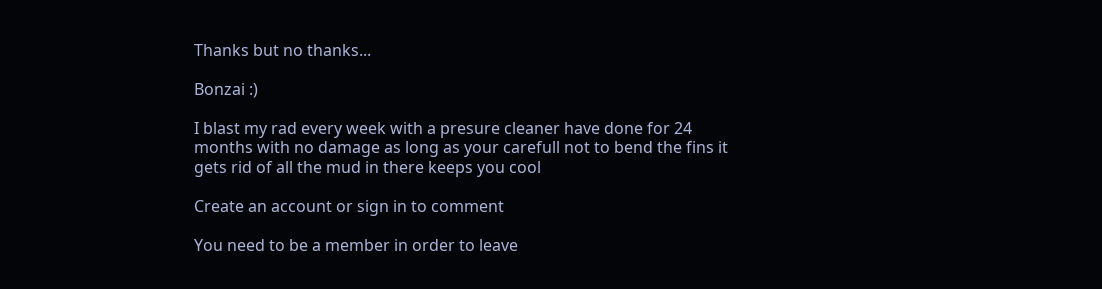Thanks but no thanks...

Bonzai :)

I blast my rad every week with a presure cleaner have done for 24 months with no damage as long as your carefull not to bend the fins it gets rid of all the mud in there keeps you cool

Create an account or sign in to comment

You need to be a member in order to leave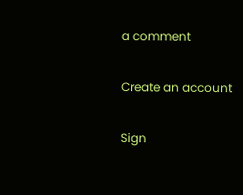a comment

Create an account

Sign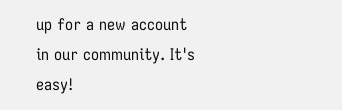up for a new account in our community. It's easy!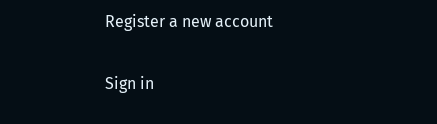Register a new account

Sign in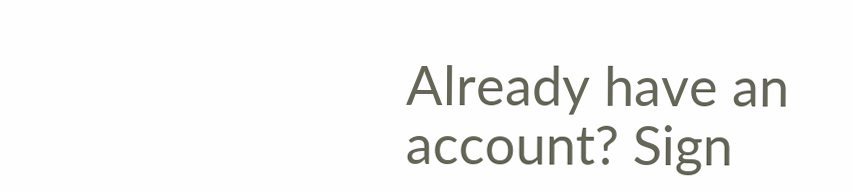Already have an account? Sign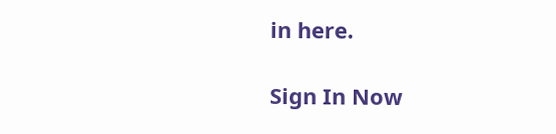in here.

Sign In Now